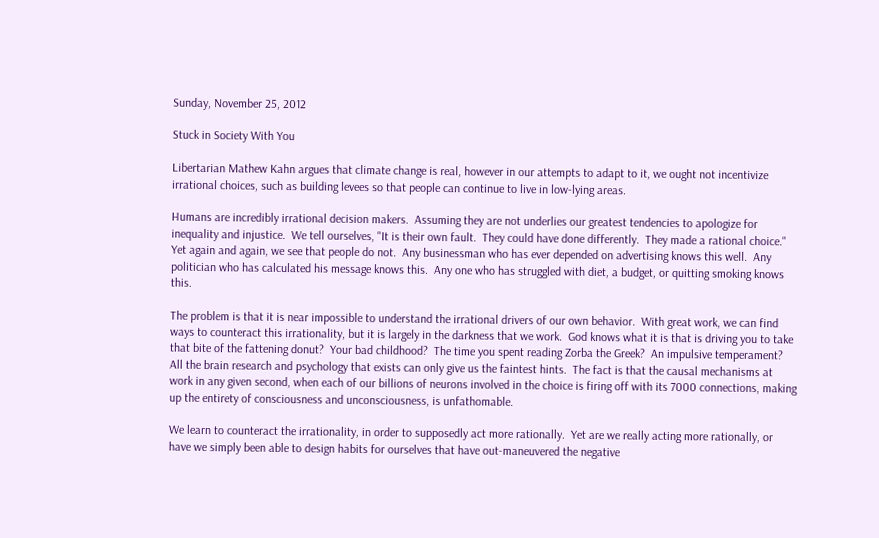Sunday, November 25, 2012

Stuck in Society With You

Libertarian Mathew Kahn argues that climate change is real, however in our attempts to adapt to it, we ought not incentivize irrational choices, such as building levees so that people can continue to live in low-lying areas.

Humans are incredibly irrational decision makers.  Assuming they are not underlies our greatest tendencies to apologize for inequality and injustice.  We tell ourselves, "It is their own fault.  They could have done differently.  They made a rational choice."  Yet again and again, we see that people do not.  Any businessman who has ever depended on advertising knows this well.  Any politician who has calculated his message knows this.  Any one who has struggled with diet, a budget, or quitting smoking knows this.

The problem is that it is near impossible to understand the irrational drivers of our own behavior.  With great work, we can find ways to counteract this irrationality, but it is largely in the darkness that we work.  God knows what it is that is driving you to take that bite of the fattening donut?  Your bad childhood?  The time you spent reading Zorba the Greek?  An impulsive temperament?  All the brain research and psychology that exists can only give us the faintest hints.  The fact is that the causal mechanisms at work in any given second, when each of our billions of neurons involved in the choice is firing off with its 7000 connections, making up the entirety of consciousness and unconsciousness, is unfathomable.

We learn to counteract the irrationality, in order to supposedly act more rationally.  Yet are we really acting more rationally, or have we simply been able to design habits for ourselves that have out-maneuvered the negative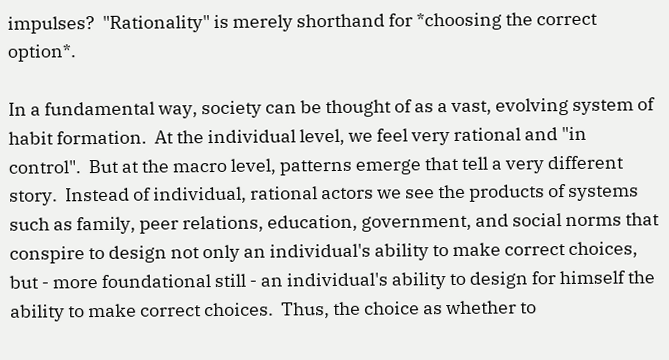impulses?  "Rationality" is merely shorthand for *choosing the correct option*.

In a fundamental way, society can be thought of as a vast, evolving system of habit formation.  At the individual level, we feel very rational and "in control".  But at the macro level, patterns emerge that tell a very different story.  Instead of individual, rational actors we see the products of systems such as family, peer relations, education, government, and social norms that conspire to design not only an individual's ability to make correct choices, but - more foundational still - an individual's ability to design for himself the ability to make correct choices.  Thus, the choice as whether to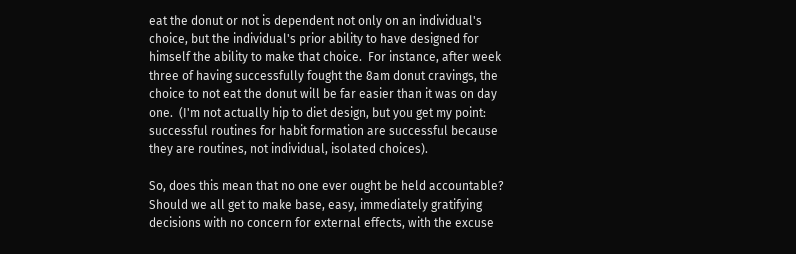eat the donut or not is dependent not only on an individual's choice, but the individual's prior ability to have designed for himself the ability to make that choice.  For instance, after week three of having successfully fought the 8am donut cravings, the choice to not eat the donut will be far easier than it was on day one.  (I'm not actually hip to diet design, but you get my point: successful routines for habit formation are successful because they are routines, not individual, isolated choices).

So, does this mean that no one ever ought be held accountable?  Should we all get to make base, easy, immediately gratifying decisions with no concern for external effects, with the excuse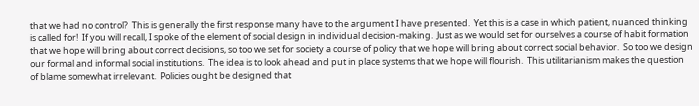that we had no control?  This is generally the first response many have to the argument I have presented.  Yet this is a case in which patient, nuanced thinking is called for!  If you will recall, I spoke of the element of social design in individual decision-making.  Just as we would set for ourselves a course of habit formation that we hope will bring about correct decisions, so too we set for society a course of policy that we hope will bring about correct social behavior.  So too we design our formal and informal social institutions.  The idea is to look ahead and put in place systems that we hope will flourish.  This utilitarianism makes the question of blame somewhat irrelevant.  Policies ought be designed that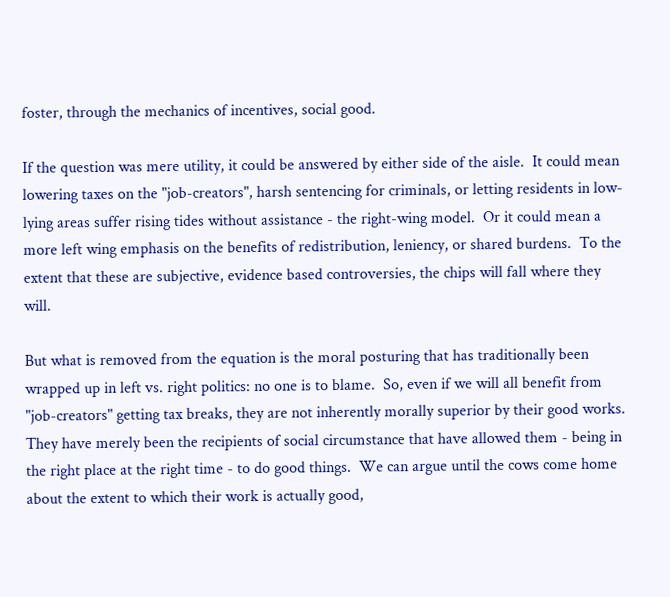foster, through the mechanics of incentives, social good.

If the question was mere utility, it could be answered by either side of the aisle.  It could mean lowering taxes on the "job-creators", harsh sentencing for criminals, or letting residents in low-lying areas suffer rising tides without assistance - the right-wing model.  Or it could mean a more left wing emphasis on the benefits of redistribution, leniency, or shared burdens.  To the extent that these are subjective, evidence based controversies, the chips will fall where they will.

But what is removed from the equation is the moral posturing that has traditionally been wrapped up in left vs. right politics: no one is to blame.  So, even if we will all benefit from "job-creators" getting tax breaks, they are not inherently morally superior by their good works.  They have merely been the recipients of social circumstance that have allowed them - being in the right place at the right time - to do good things.  We can argue until the cows come home about the extent to which their work is actually good,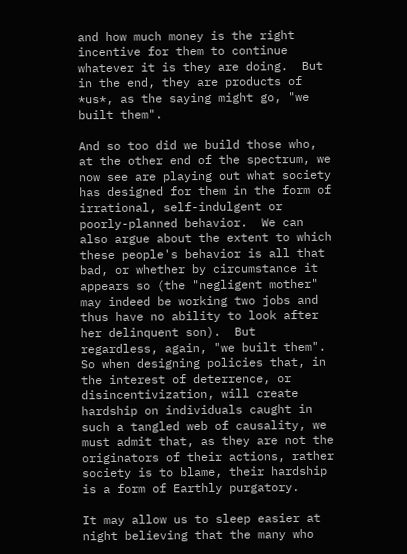and how much money is the right incentive for them to continue whatever it is they are doing.  But in the end, they are products of *us*, as the saying might go, "we built them".

And so too did we build those who, at the other end of the spectrum, we now see are playing out what society has designed for them in the form of irrational, self-indulgent or poorly-planned behavior.  We can also argue about the extent to which these people's behavior is all that bad, or whether by circumstance it appears so (the "negligent mother" may indeed be working two jobs and thus have no ability to look after her delinquent son).  But regardless, again, "we built them".  So when designing policies that, in the interest of deterrence, or disincentivization, will create hardship on individuals caught in such a tangled web of causality, we must admit that, as they are not the originators of their actions, rather society is to blame, their hardship is a form of Earthly purgatory.

It may allow us to sleep easier at night believing that the many who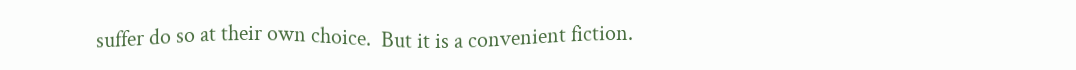suffer do so at their own choice.  But it is a convenient fiction.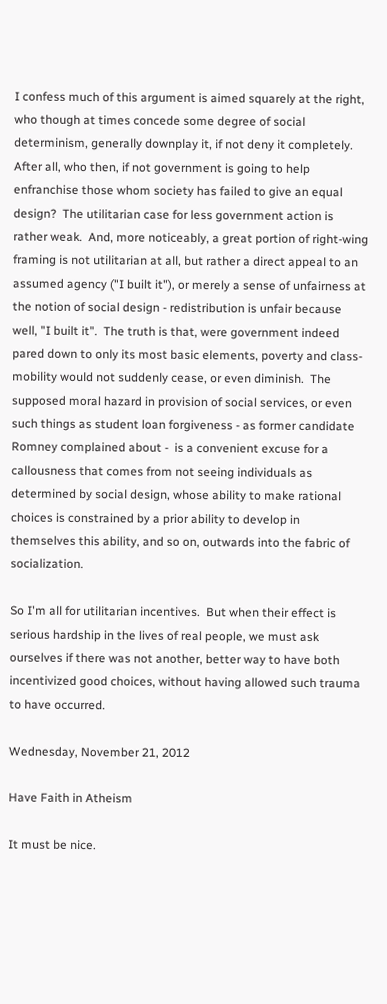I confess much of this argument is aimed squarely at the right, who though at times concede some degree of social determinism, generally downplay it, if not deny it completely.  After all, who then, if not government is going to help enfranchise those whom society has failed to give an equal design?  The utilitarian case for less government action is rather weak.  And, more noticeably, a great portion of right-wing framing is not utilitarian at all, but rather a direct appeal to an assumed agency ("I built it"), or merely a sense of unfairness at the notion of social design - redistribution is unfair because well, "I built it".  The truth is that, were government indeed pared down to only its most basic elements, poverty and class-mobility would not suddenly cease, or even diminish.  The supposed moral hazard in provision of social services, or even such things as student loan forgiveness - as former candidate Romney complained about -  is a convenient excuse for a callousness that comes from not seeing individuals as determined by social design, whose ability to make rational choices is constrained by a prior ability to develop in themselves this ability, and so on, outwards into the fabric of socialization.

So I'm all for utilitarian incentives.  But when their effect is serious hardship in the lives of real people, we must ask ourselves if there was not another, better way to have both incentivized good choices, without having allowed such trauma to have occurred.

Wednesday, November 21, 2012

Have Faith in Atheism

It must be nice.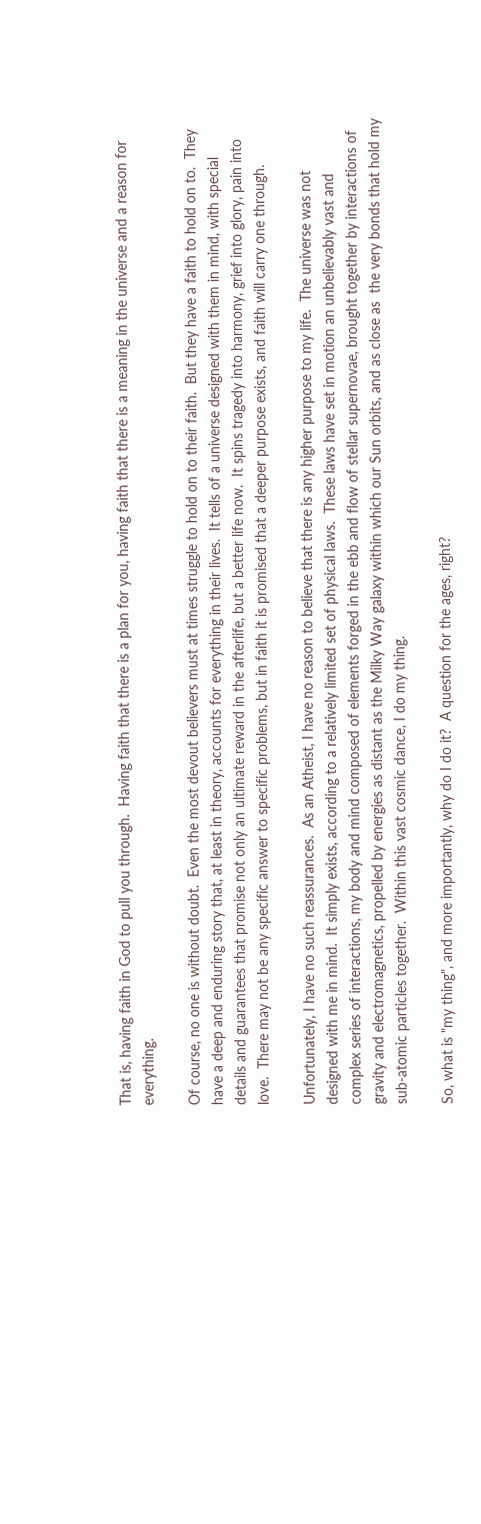That is, having faith in God to pull you through.  Having faith that there is a plan for you, having faith that there is a meaning in the universe and a reason for everything.

Of course, no one is without doubt.  Even the most devout believers must at times struggle to hold on to their faith.  But they have a faith to hold on to.  They have a deep and enduring story that, at least in theory, accounts for everything in their lives.  It tells of a universe designed with them in mind, with special details and guarantees that promise not only an ultimate reward in the afterlife, but a better life now.  It spins tragedy into harmony, grief into glory, pain into love.  There may not be any specific answer to specific problems, but in faith it is promised that a deeper purpose exists, and faith will carry one through.

Unfortunately, I have no such reassurances.  As an Atheist, I have no reason to believe that there is any higher purpose to my life.  The universe was not designed with me in mind.  It simply exists, according to a relatively limited set of physical laws.  These laws have set in motion an unbelievably vast and complex series of interactions, my body and mind composed of elements forged in the ebb and flow of stellar supernovae, brought together by interactions of gravity and electromagnetics, propelled by energies as distant as the Milky Way galaxy within which our Sun orbits, and as close as  the very bonds that hold my sub-atomic particles together.  Within this vast cosmic dance, I do my thing.

So, what is "my thing", and more importantly, why do I do it?  A question for the ages, right?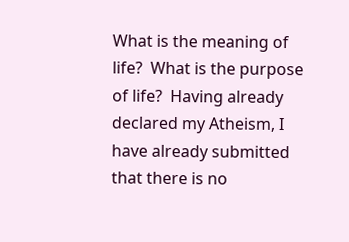What is the meaning of life?  What is the purpose of life?  Having already declared my Atheism, I have already submitted that there is no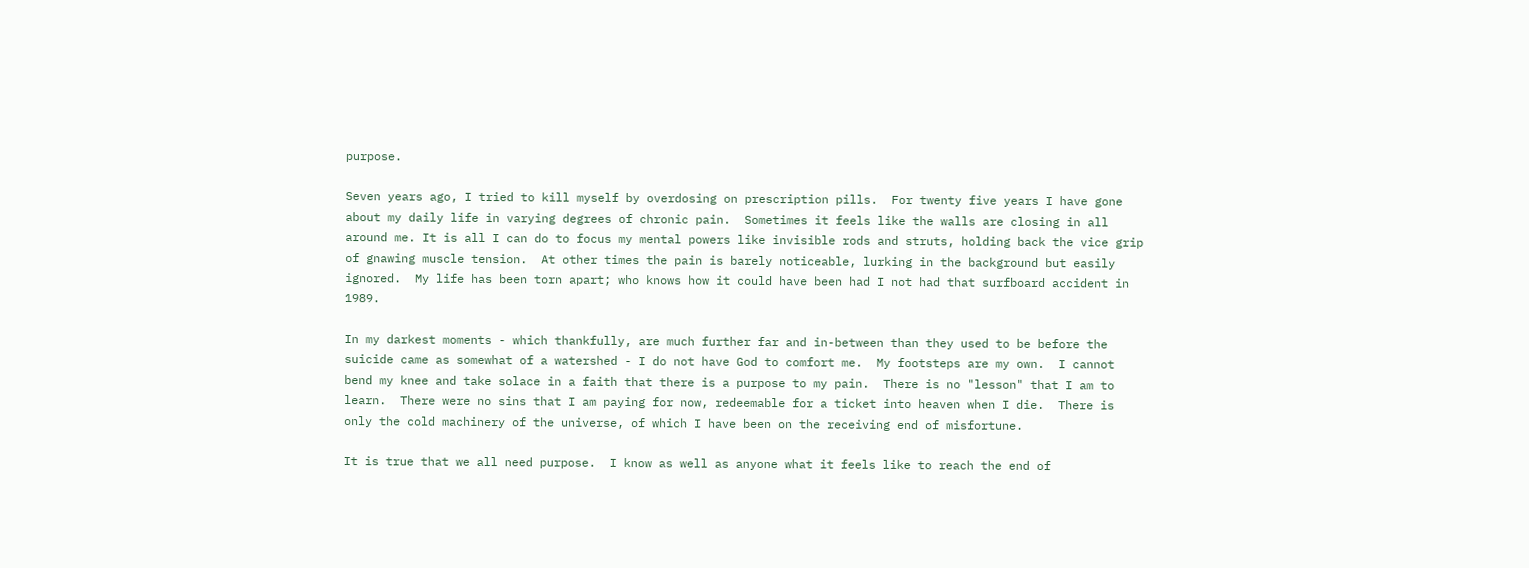purpose.

Seven years ago, I tried to kill myself by overdosing on prescription pills.  For twenty five years I have gone about my daily life in varying degrees of chronic pain.  Sometimes it feels like the walls are closing in all around me. It is all I can do to focus my mental powers like invisible rods and struts, holding back the vice grip of gnawing muscle tension.  At other times the pain is barely noticeable, lurking in the background but easily ignored.  My life has been torn apart; who knows how it could have been had I not had that surfboard accident in 1989.

In my darkest moments - which thankfully, are much further far and in-between than they used to be before the suicide came as somewhat of a watershed - I do not have God to comfort me.  My footsteps are my own.  I cannot bend my knee and take solace in a faith that there is a purpose to my pain.  There is no "lesson" that I am to learn.  There were no sins that I am paying for now, redeemable for a ticket into heaven when I die.  There is only the cold machinery of the universe, of which I have been on the receiving end of misfortune.

It is true that we all need purpose.  I know as well as anyone what it feels like to reach the end of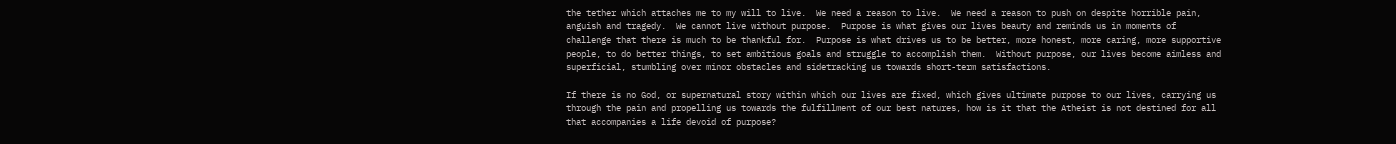the tether which attaches me to my will to live.  We need a reason to live.  We need a reason to push on despite horrible pain, anguish and tragedy.  We cannot live without purpose.  Purpose is what gives our lives beauty and reminds us in moments of challenge that there is much to be thankful for.  Purpose is what drives us to be better, more honest, more caring, more supportive people, to do better things, to set ambitious goals and struggle to accomplish them.  Without purpose, our lives become aimless and superficial, stumbling over minor obstacles and sidetracking us towards short-term satisfactions.

If there is no God, or supernatural story within which our lives are fixed, which gives ultimate purpose to our lives, carrying us through the pain and propelling us towards the fulfillment of our best natures, how is it that the Atheist is not destined for all that accompanies a life devoid of purpose?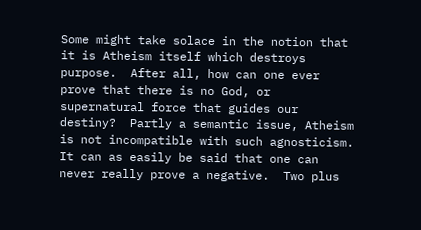Some might take solace in the notion that it is Atheism itself which destroys purpose.  After all, how can one ever prove that there is no God, or supernatural force that guides our destiny?  Partly a semantic issue, Atheism is not incompatible with such agnosticism.  It can as easily be said that one can never really prove a negative.  Two plus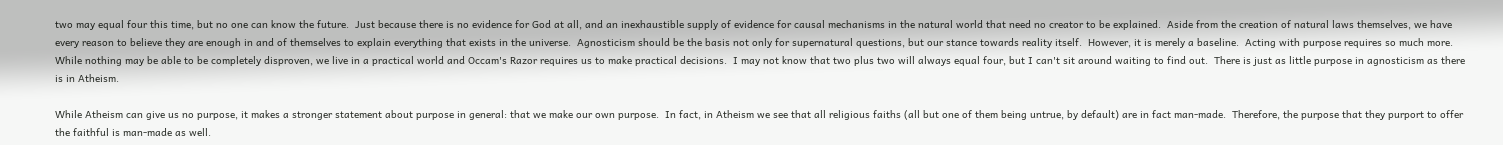two may equal four this time, but no one can know the future.  Just because there is no evidence for God at all, and an inexhaustible supply of evidence for causal mechanisms in the natural world that need no creator to be explained.  Aside from the creation of natural laws themselves, we have every reason to believe they are enough in and of themselves to explain everything that exists in the universe.  Agnosticism should be the basis not only for supernatural questions, but our stance towards reality itself.  However, it is merely a baseline.  Acting with purpose requires so much more.  While nothing may be able to be completely disproven, we live in a practical world and Occam's Razor requires us to make practical decisions.  I may not know that two plus two will always equal four, but I can't sit around waiting to find out.  There is just as little purpose in agnosticism as there is in Atheism.

While Atheism can give us no purpose, it makes a stronger statement about purpose in general: that we make our own purpose.  In fact, in Atheism we see that all religious faiths (all but one of them being untrue, by default) are in fact man-made.  Therefore, the purpose that they purport to offer the faithful is man-made as well.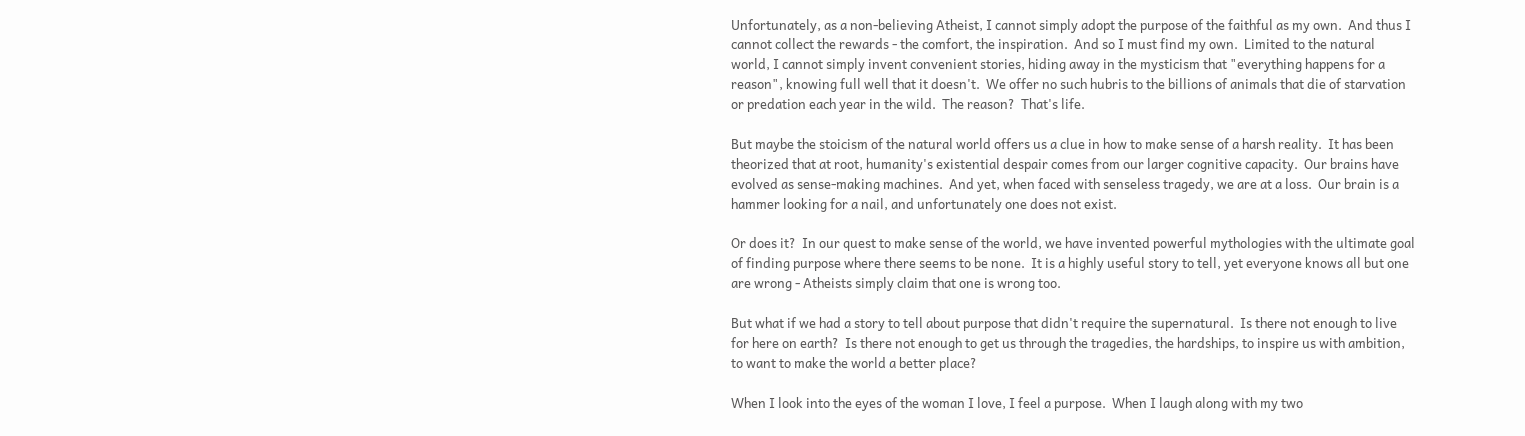Unfortunately, as a non-believing Atheist, I cannot simply adopt the purpose of the faithful as my own.  And thus I cannot collect the rewards - the comfort, the inspiration.  And so I must find my own.  Limited to the natural world, I cannot simply invent convenient stories, hiding away in the mysticism that "everything happens for a reason", knowing full well that it doesn't.  We offer no such hubris to the billions of animals that die of starvation or predation each year in the wild.  The reason?  That's life.

But maybe the stoicism of the natural world offers us a clue in how to make sense of a harsh reality.  It has been theorized that at root, humanity's existential despair comes from our larger cognitive capacity.  Our brains have evolved as sense-making machines.  And yet, when faced with senseless tragedy, we are at a loss.  Our brain is a hammer looking for a nail, and unfortunately one does not exist.

Or does it?  In our quest to make sense of the world, we have invented powerful mythologies with the ultimate goal of finding purpose where there seems to be none.  It is a highly useful story to tell, yet everyone knows all but one are wrong - Atheists simply claim that one is wrong too.

But what if we had a story to tell about purpose that didn't require the supernatural.  Is there not enough to live for here on earth?  Is there not enough to get us through the tragedies, the hardships, to inspire us with ambition, to want to make the world a better place?

When I look into the eyes of the woman I love, I feel a purpose.  When I laugh along with my two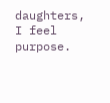daughters, I feel purpose.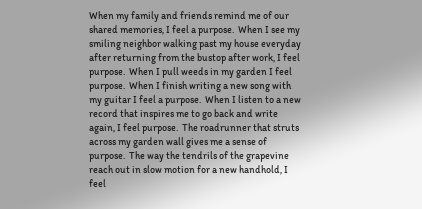When my family and friends remind me of our shared memories, I feel a purpose.  When I see my smiling neighbor walking past my house everyday after returning from the bustop after work, I feel purpose.  When I pull weeds in my garden I feel purpose.  When I finish writing a new song with my guitar I feel a purpose.  When I listen to a new record that inspires me to go back and write again, I feel purpose.  The roadrunner that struts across my garden wall gives me a sense of purpose.  The way the tendrils of the grapevine reach out in slow motion for a new handhold, I feel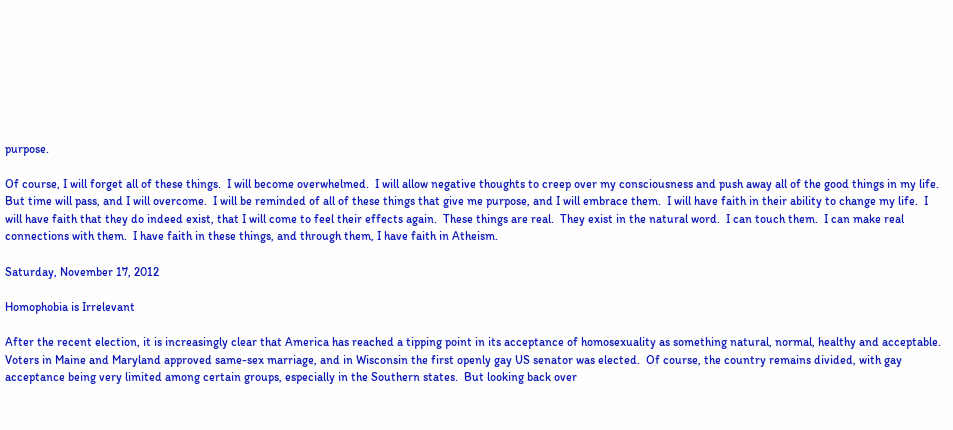purpose.

Of course, I will forget all of these things.  I will become overwhelmed.  I will allow negative thoughts to creep over my consciousness and push away all of the good things in my life.  But time will pass, and I will overcome.  I will be reminded of all of these things that give me purpose, and I will embrace them.  I will have faith in their ability to change my life.  I will have faith that they do indeed exist, that I will come to feel their effects again.  These things are real.  They exist in the natural word.  I can touch them.  I can make real connections with them.  I have faith in these things, and through them, I have faith in Atheism.

Saturday, November 17, 2012

Homophobia is Irrelevant

After the recent election, it is increasingly clear that America has reached a tipping point in its acceptance of homosexuality as something natural, normal, healthy and acceptable.  Voters in Maine and Maryland approved same-sex marriage, and in Wisconsin the first openly gay US senator was elected.  Of course, the country remains divided, with gay acceptance being very limited among certain groups, especially in the Southern states.  But looking back over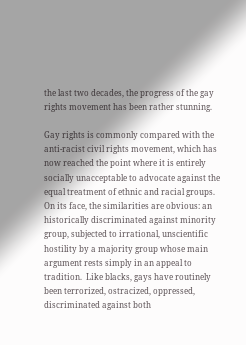the last two decades, the progress of the gay rights movement has been rather stunning.

Gay rights is commonly compared with the anti-racist civil rights movement, which has now reached the point where it is entirely socially unacceptable to advocate against the equal treatment of ethnic and racial groups.  On its face, the similarities are obvious: an historically discriminated against minority group, subjected to irrational, unscientific hostility by a majority group whose main argument rests simply in an appeal to tradition.  Like blacks, gays have routinely been terrorized, ostracized, oppressed, discriminated against both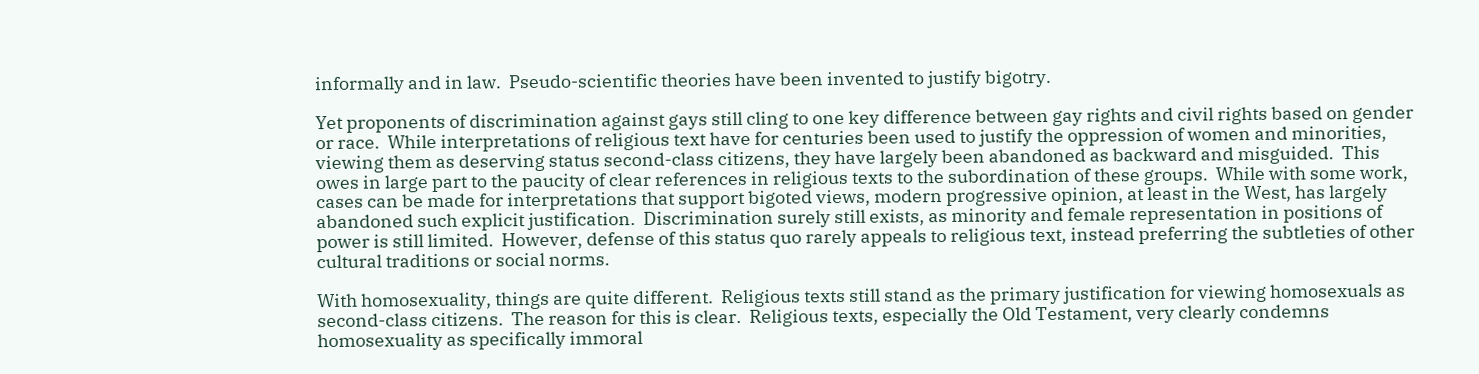informally and in law.  Pseudo-scientific theories have been invented to justify bigotry.

Yet proponents of discrimination against gays still cling to one key difference between gay rights and civil rights based on gender or race.  While interpretations of religious text have for centuries been used to justify the oppression of women and minorities, viewing them as deserving status second-class citizens, they have largely been abandoned as backward and misguided.  This owes in large part to the paucity of clear references in religious texts to the subordination of these groups.  While with some work, cases can be made for interpretations that support bigoted views, modern progressive opinion, at least in the West, has largely abandoned such explicit justification.  Discrimination surely still exists, as minority and female representation in positions of power is still limited.  However, defense of this status quo rarely appeals to religious text, instead preferring the subtleties of other cultural traditions or social norms.

With homosexuality, things are quite different.  Religious texts still stand as the primary justification for viewing homosexuals as second-class citizens.  The reason for this is clear.  Religious texts, especially the Old Testament, very clearly condemns homosexuality as specifically immoral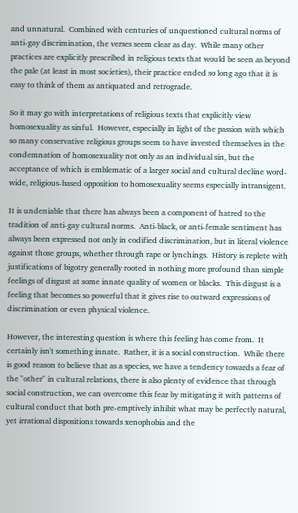and unnatural.  Combined with centuries of unquestioned cultural norms of anti-gay discrimination, the verses seem clear as day.  While many other practices are explicitly prescribed in religious texts that would be seen as beyond the pale (at least in most societies), their practice ended so long ago that it is easy to think of them as antiquated and retrograde.

So it may go with interpretations of religious texts that explicitly view homosexuality as sinful.  However, especially in light of the passion with which so many conservative religious groups seem to have invested themselves in the condemnation of homosexuality not only as an individual sin, but the acceptance of which is emblematic of a larger social and cultural decline word-wide, religious-based opposition to homosexuality seems especially intransigent.

It is undeniable that there has always been a component of hatred to the tradition of anti-gay cultural norms.  Anti-black, or anti-female sentiment has always been expressed not only in codified discrimination, but in literal violence against those groups, whether through rape or lynchings.  History is replete with justifications of bigotry generally rooted in nothing more profound than simple feelings of disgust at some innate quality of women or blacks.  This disgust is a feeling that becomes so powerful that it gives rise to outward expressions of discrimination or even physical violence.

However, the interesting question is where this feeling has come from.  It certainly isn't something innate.  Rather, it is a social construction.  While there is good reason to believe that as a species, we have a tendency towards a fear of the "other" in cultural relations, there is also plenty of evidence that through social construction, we can overcome this fear by mitigating it with patterns of cultural conduct that both pre-emptively inhibit what may be perfectly natural, yet irrational dispositions towards xenophobia and the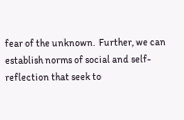fear of the unknown.  Further, we can establish norms of social and self-reflection that seek to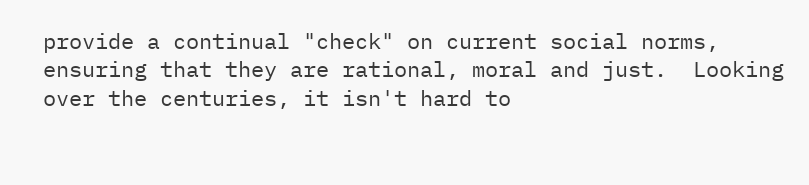provide a continual "check" on current social norms, ensuring that they are rational, moral and just.  Looking over the centuries, it isn't hard to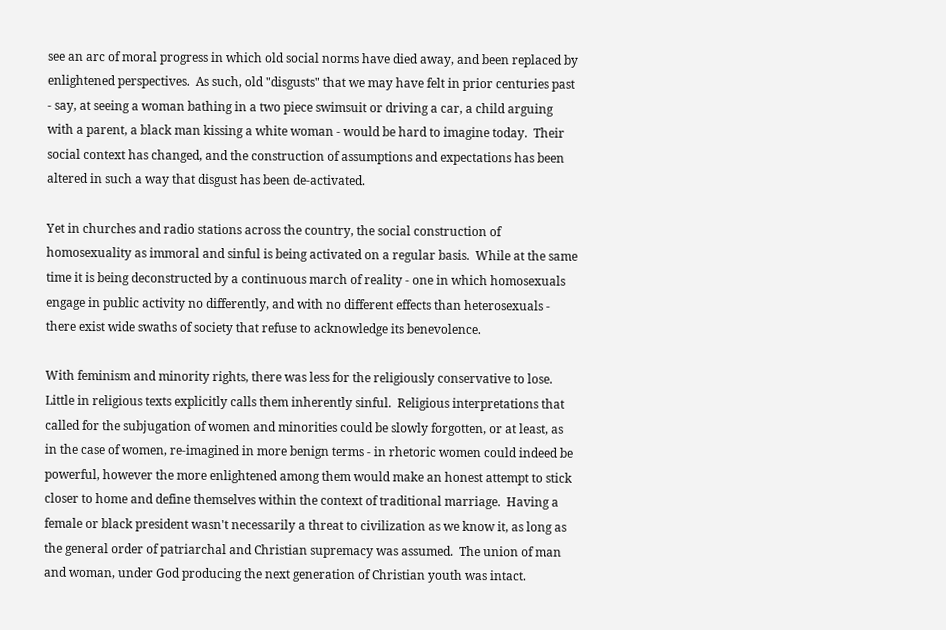see an arc of moral progress in which old social norms have died away, and been replaced by enlightened perspectives.  As such, old "disgusts" that we may have felt in prior centuries past - say, at seeing a woman bathing in a two piece swimsuit or driving a car, a child arguing with a parent, a black man kissing a white woman - would be hard to imagine today.  Their social context has changed, and the construction of assumptions and expectations has been altered in such a way that disgust has been de-activated.

Yet in churches and radio stations across the country, the social construction of homosexuality as immoral and sinful is being activated on a regular basis.  While at the same time it is being deconstructed by a continuous march of reality - one in which homosexuals engage in public activity no differently, and with no different effects than heterosexuals - there exist wide swaths of society that refuse to acknowledge its benevolence.

With feminism and minority rights, there was less for the religiously conservative to lose.  Little in religious texts explicitly calls them inherently sinful.  Religious interpretations that called for the subjugation of women and minorities could be slowly forgotten, or at least, as in the case of women, re-imagined in more benign terms - in rhetoric women could indeed be powerful, however the more enlightened among them would make an honest attempt to stick closer to home and define themselves within the context of traditional marriage.  Having a female or black president wasn't necessarily a threat to civilization as we know it, as long as the general order of patriarchal and Christian supremacy was assumed.  The union of man and woman, under God producing the next generation of Christian youth was intact.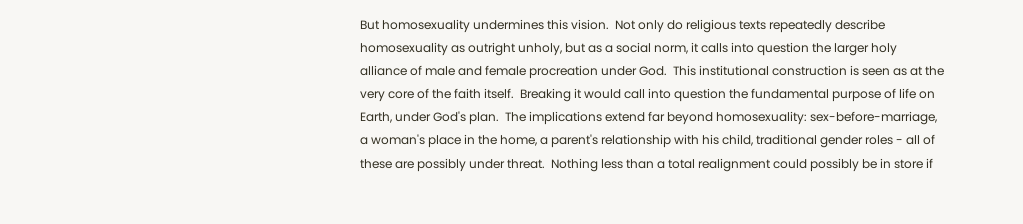But homosexuality undermines this vision.  Not only do religious texts repeatedly describe homosexuality as outright unholy, but as a social norm, it calls into question the larger holy alliance of male and female procreation under God.  This institutional construction is seen as at the very core of the faith itself.  Breaking it would call into question the fundamental purpose of life on Earth, under God's plan.  The implications extend far beyond homosexuality: sex-before-marriage, a woman's place in the home, a parent's relationship with his child, traditional gender roles - all of these are possibly under threat.  Nothing less than a total realignment could possibly be in store if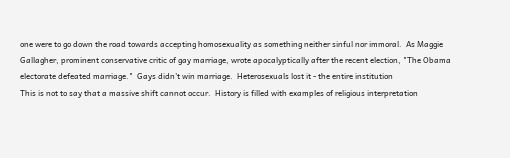one were to go down the road towards accepting homosexuality as something neither sinful nor immoral.  As Maggie Gallagher, prominent conservative critic of gay marriage, wrote apocalyptically after the recent election, "The Obama electorate defeated marriage."  Gays didn't win marriage.  Heterosexuals lost it - the entire institution
This is not to say that a massive shift cannot occur.  History is filled with examples of religious interpretation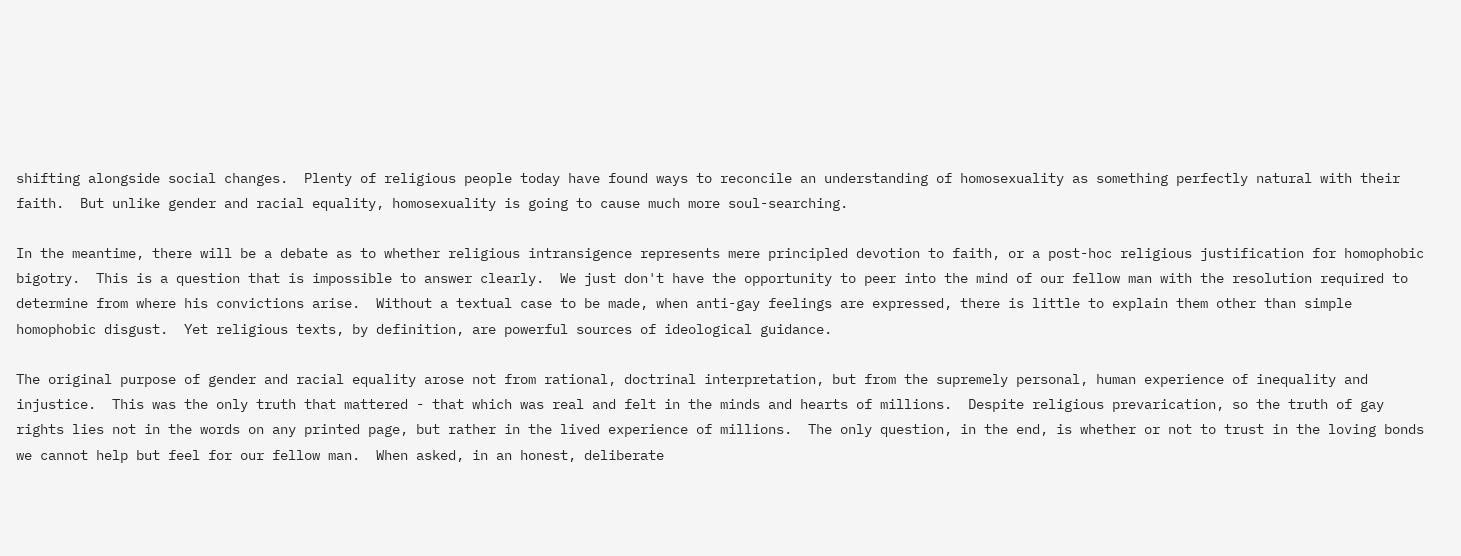shifting alongside social changes.  Plenty of religious people today have found ways to reconcile an understanding of homosexuality as something perfectly natural with their faith.  But unlike gender and racial equality, homosexuality is going to cause much more soul-searching.

In the meantime, there will be a debate as to whether religious intransigence represents mere principled devotion to faith, or a post-hoc religious justification for homophobic bigotry.  This is a question that is impossible to answer clearly.  We just don't have the opportunity to peer into the mind of our fellow man with the resolution required to determine from where his convictions arise.  Without a textual case to be made, when anti-gay feelings are expressed, there is little to explain them other than simple homophobic disgust.  Yet religious texts, by definition, are powerful sources of ideological guidance.

The original purpose of gender and racial equality arose not from rational, doctrinal interpretation, but from the supremely personal, human experience of inequality and injustice.  This was the only truth that mattered - that which was real and felt in the minds and hearts of millions.  Despite religious prevarication, so the truth of gay rights lies not in the words on any printed page, but rather in the lived experience of millions.  The only question, in the end, is whether or not to trust in the loving bonds we cannot help but feel for our fellow man.  When asked, in an honest, deliberate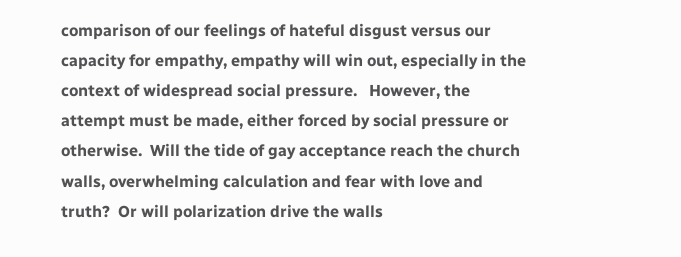comparison of our feelings of hateful disgust versus our capacity for empathy, empathy will win out, especially in the context of widespread social pressure.   However, the attempt must be made, either forced by social pressure or otherwise.  Will the tide of gay acceptance reach the church walls, overwhelming calculation and fear with love and truth?  Or will polarization drive the walls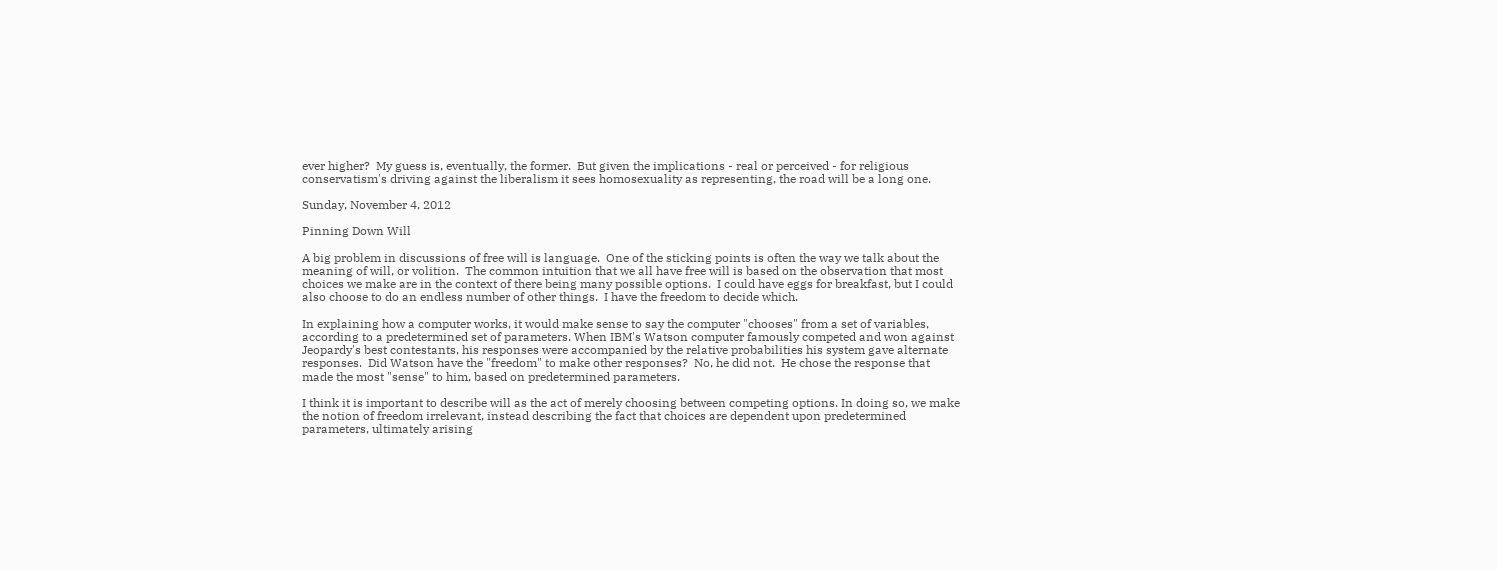ever higher?  My guess is, eventually, the former.  But given the implications - real or perceived - for religious conservatism's driving against the liberalism it sees homosexuality as representing, the road will be a long one.

Sunday, November 4, 2012

Pinning Down Will

A big problem in discussions of free will is language.  One of the sticking points is often the way we talk about the meaning of will, or volition.  The common intuition that we all have free will is based on the observation that most choices we make are in the context of there being many possible options.  I could have eggs for breakfast, but I could also choose to do an endless number of other things.  I have the freedom to decide which.

In explaining how a computer works, it would make sense to say the computer "chooses" from a set of variables, according to a predetermined set of parameters. When IBM's Watson computer famously competed and won against Jeopardy's best contestants, his responses were accompanied by the relative probabilities his system gave alternate responses.  Did Watson have the "freedom" to make other responses?  No, he did not.  He chose the response that made the most "sense" to him, based on predetermined parameters.

I think it is important to describe will as the act of merely choosing between competing options. In doing so, we make the notion of freedom irrelevant, instead describing the fact that choices are dependent upon predetermined parameters, ultimately arising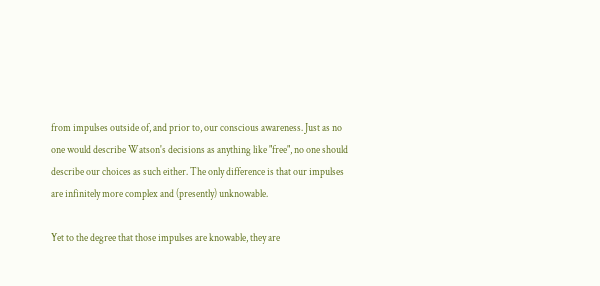from impulses outside of, and prior to, our conscious awareness. Just as no one would describe Watson's decisions as anything like "free", no one should describe our choices as such either. The only difference is that our impulses are infinitely more complex and (presently) unknowable.

Yet to the degree that those impulses are knowable, they are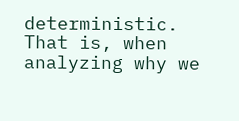deterministic.  That is, when analyzing why we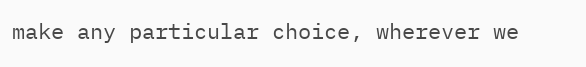make any particular choice, wherever we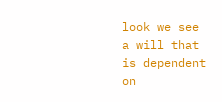look we see a will that is dependent on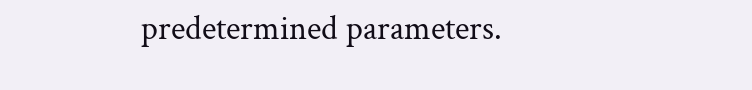predetermined parameters.